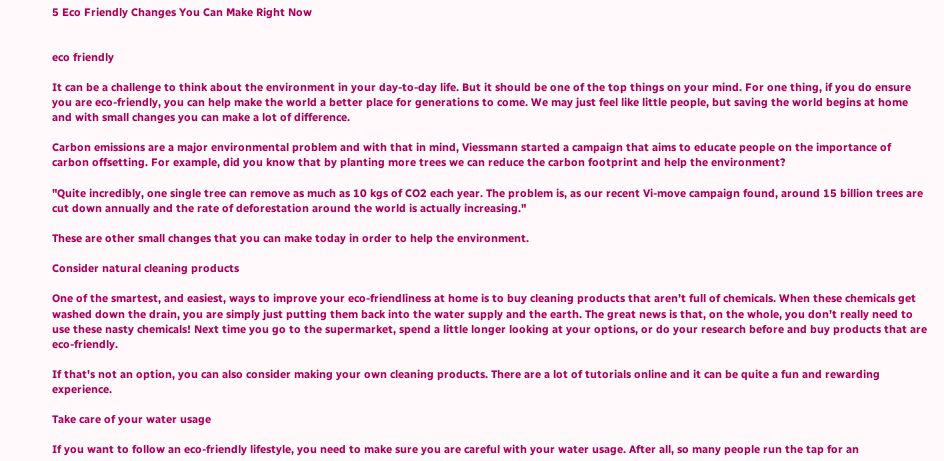5 Eco Friendly Changes You Can Make Right Now


eco friendly

It can be a challenge to think about the environment in your day-to-day life. But it should be one of the top things on your mind. For one thing, if you do ensure you are eco-friendly, you can help make the world a better place for generations to come. We may just feel like little people, but saving the world begins at home and with small changes you can make a lot of difference.

Carbon emissions are a major environmental problem and with that in mind, Viessmann started a campaign that aims to educate people on the importance of carbon offsetting. For example, did you know that by planting more trees we can reduce the carbon footprint and help the environment?

"Quite incredibly, one single tree can remove as much as 10 kgs of CO2 each year. The problem is, as our recent Vi-move campaign found, around 15 billion trees are cut down annually and the rate of deforestation around the world is actually increasing."

These are other small changes that you can make today in order to help the environment.

Consider natural cleaning products

One of the smartest, and easiest, ways to improve your eco-friendliness at home is to buy cleaning products that aren’t full of chemicals. When these chemicals get washed down the drain, you are simply just putting them back into the water supply and the earth. The great news is that, on the whole, you don’t really need to use these nasty chemicals! Next time you go to the supermarket, spend a little longer looking at your options, or do your research before and buy products that are eco-friendly.

If that's not an option, you can also consider making your own cleaning products. There are a lot of tutorials online and it can be quite a fun and rewarding experience.

Take care of your water usage

If you want to follow an eco-friendly lifestyle, you need to make sure you are careful with your water usage. After all, so many people run the tap for an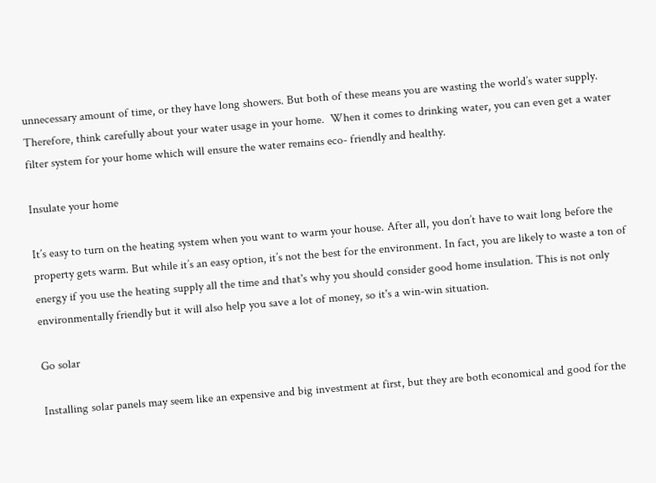unnecessary amount of time, or they have long showers. But both of these means you are wasting the world’s water supply. Therefore, think carefully about your water usage in your home.  When it comes to drinking water, you can even get a water filter system for your home which will ensure the water remains eco- friendly and healthy.

Insulate your home

It’s easy to turn on the heating system when you want to warm your house. After all, you don’t have to wait long before the property gets warm. But while it’s an easy option, it’s not the best for the environment. In fact, you are likely to waste a ton of energy if you use the heating supply all the time and that's why you should consider good home insulation. This is not only environmentally friendly but it will also help you save a lot of money, so it's a win-win situation.

Go solar

Installing solar panels may seem like an expensive and big investment at first, but they are both economical and good for the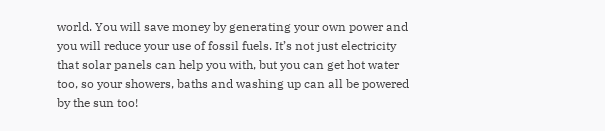world. You will save money by generating your own power and you will reduce your use of fossil fuels. It’s not just electricity that solar panels can help you with, but you can get hot water too, so your showers, baths and washing up can all be powered by the sun too!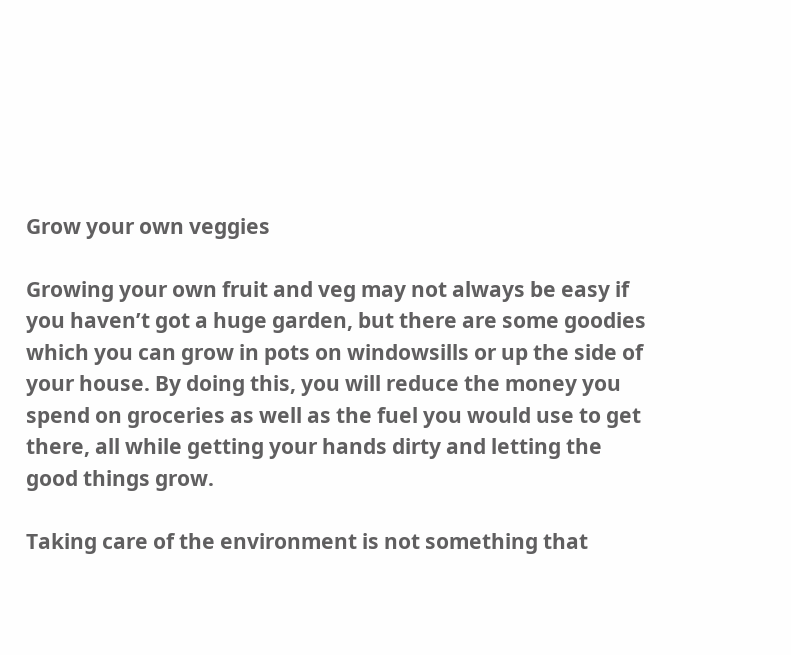Grow your own veggies

Growing your own fruit and veg may not always be easy if you haven’t got a huge garden, but there are some goodies which you can grow in pots on windowsills or up the side of your house. By doing this, you will reduce the money you spend on groceries as well as the fuel you would use to get there, all while getting your hands dirty and letting the good things grow.

Taking care of the environment is not something that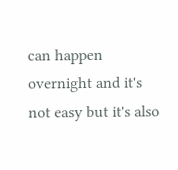can happen overnight and it's not easy but it's also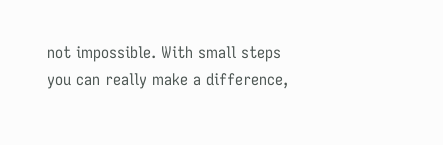not impossible. With small steps you can really make a difference,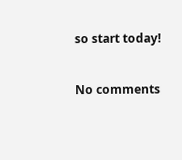so start today!

No comments